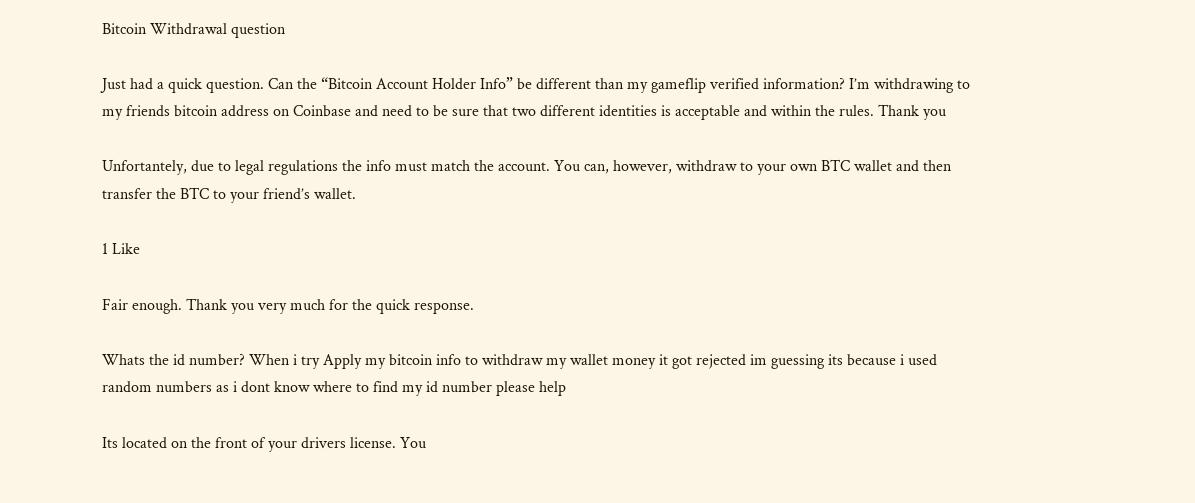Bitcoin Withdrawal question

Just had a quick question. Can the “Bitcoin Account Holder Info” be different than my gameflip verified information? I’m withdrawing to my friends bitcoin address on Coinbase and need to be sure that two different identities is acceptable and within the rules. Thank you

Unfortantely, due to legal regulations the info must match the account. You can, however, withdraw to your own BTC wallet and then transfer the BTC to your friend’s wallet.

1 Like

Fair enough. Thank you very much for the quick response.

Whats the id number? When i try Apply my bitcoin info to withdraw my wallet money it got rejected im guessing its because i used random numbers as i dont know where to find my id number please help

Its located on the front of your drivers license. You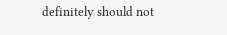definitely should not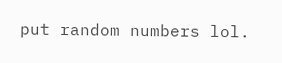put random numbers lol.